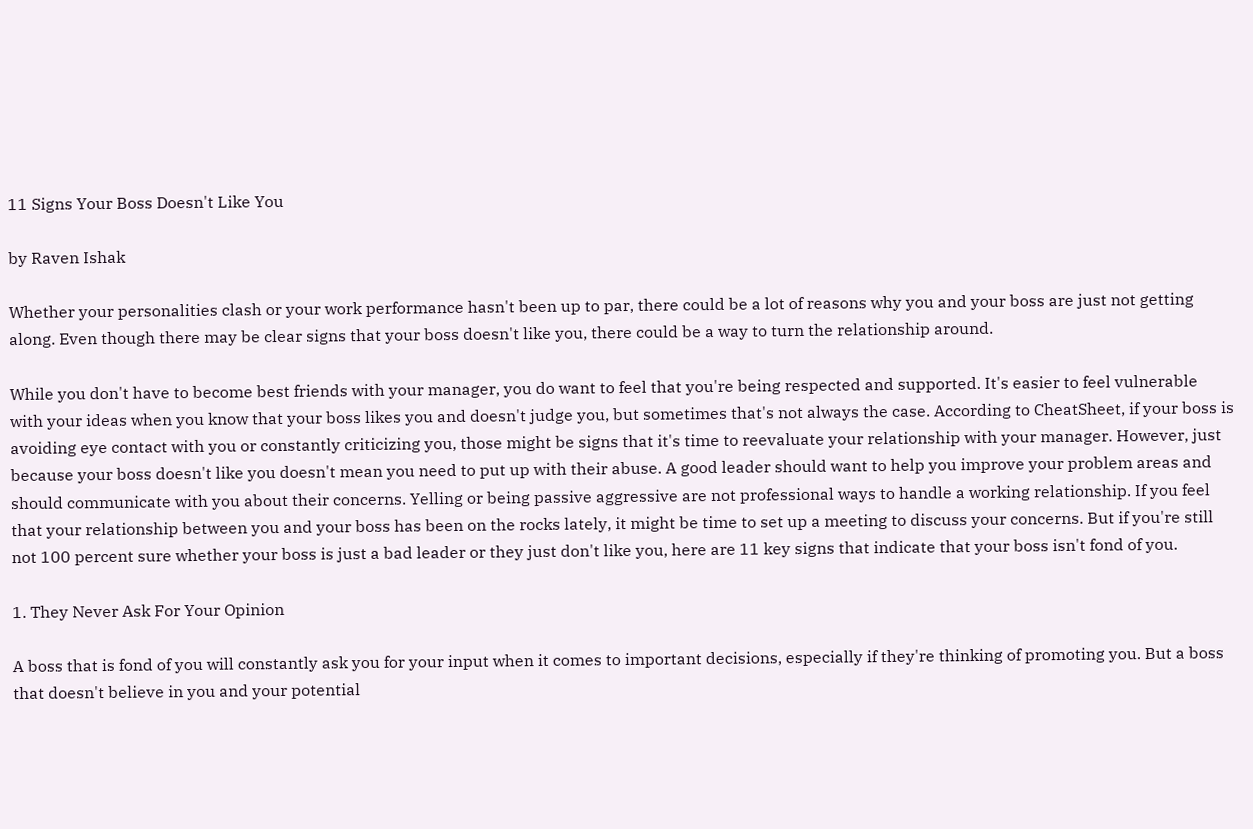11 Signs Your Boss Doesn't Like You

by Raven Ishak

Whether your personalities clash or your work performance hasn't been up to par, there could be a lot of reasons why you and your boss are just not getting along. Even though there may be clear signs that your boss doesn't like you, there could be a way to turn the relationship around.

While you don't have to become best friends with your manager, you do want to feel that you're being respected and supported. It's easier to feel vulnerable with your ideas when you know that your boss likes you and doesn't judge you, but sometimes that's not always the case. According to CheatSheet, if your boss is avoiding eye contact with you or constantly criticizing you, those might be signs that it's time to reevaluate your relationship with your manager. However, just because your boss doesn't like you doesn't mean you need to put up with their abuse. A good leader should want to help you improve your problem areas and should communicate with you about their concerns. Yelling or being passive aggressive are not professional ways to handle a working relationship. If you feel that your relationship between you and your boss has been on the rocks lately, it might be time to set up a meeting to discuss your concerns. But if you're still not 100 percent sure whether your boss is just a bad leader or they just don't like you, here are 11 key signs that indicate that your boss isn't fond of you.

1. They Never Ask For Your Opinion

A boss that is fond of you will constantly ask you for your input when it comes to important decisions, especially if they're thinking of promoting you. But a boss that doesn't believe in you and your potential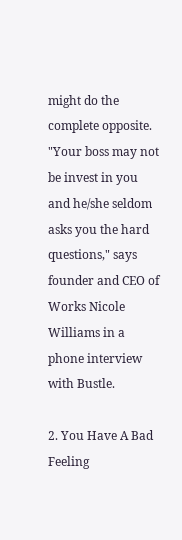might do the complete opposite. "Your boss may not be invest in you and he/she seldom asks you the hard questions," says founder and CEO of Works Nicole Williams in a phone interview with Bustle.

2. You Have A Bad Feeling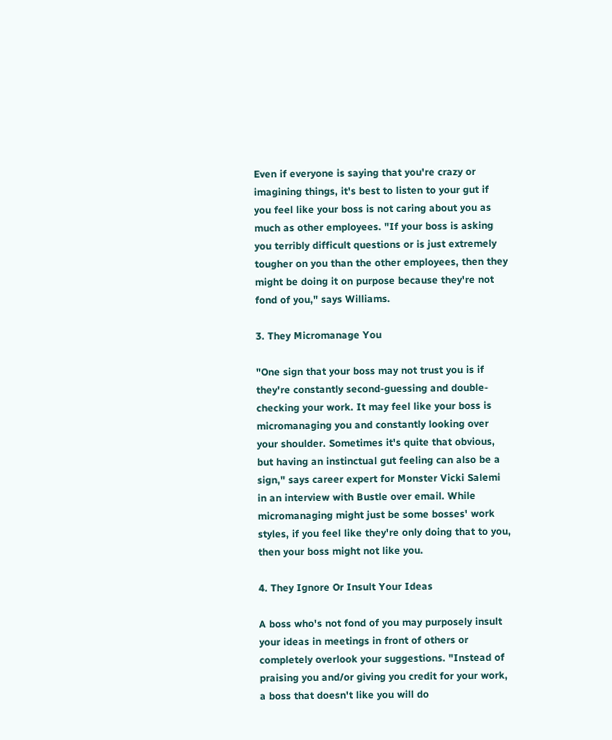Even if everyone is saying that you're crazy or imagining things, it's best to listen to your gut if you feel like your boss is not caring about you as much as other employees. "If your boss is asking you terribly difficult questions or is just extremely tougher on you than the other employees, then they might be doing it on purpose because they're not fond of you," says Williams.

3. They Micromanage You

"One sign that your boss may not trust you is if they're constantly second-guessing and double-checking your work. It may feel like your boss is micromanaging you and constantly looking over your shoulder. Sometimes it's quite that obvious, but having an instinctual gut feeling can also be a sign," says career expert for Monster Vicki Salemi in an interview with Bustle over email. While micromanaging might just be some bosses' work styles, if you feel like they're only doing that to you, then your boss might not like you.

4. They Ignore Or Insult Your Ideas

A boss who's not fond of you may purposely insult your ideas in meetings in front of others or completely overlook your suggestions. "Instead of praising you and/or giving you credit for your work, a boss that doesn't like you will do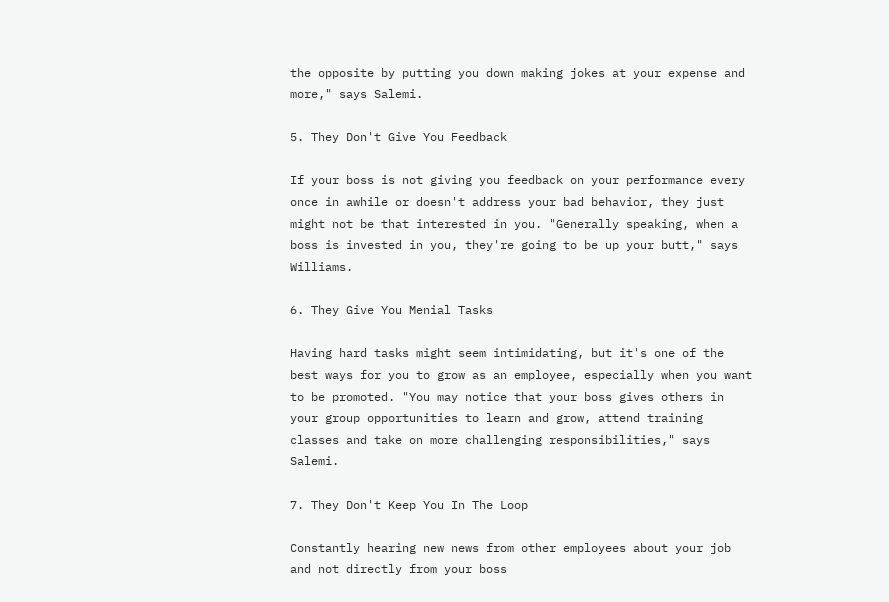the opposite by putting you down making jokes at your expense and more," says Salemi.

5. They Don't Give You Feedback

If your boss is not giving you feedback on your performance every once in awhile or doesn't address your bad behavior, they just might not be that interested in you. "Generally speaking, when a boss is invested in you, they're going to be up your butt," says Williams.

6. They Give You Menial Tasks

Having hard tasks might seem intimidating, but it's one of the best ways for you to grow as an employee, especially when you want to be promoted. "You may notice that your boss gives others in your group opportunities to learn and grow, attend training classes and take on more challenging responsibilities," says Salemi.

7. They Don't Keep You In The Loop

Constantly hearing new news from other employees about your job and not directly from your boss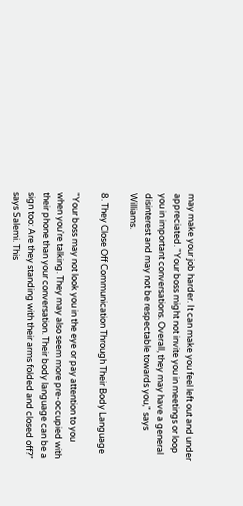may make your job harder. It can make you feel left out and under appreciated. "Your boss might not invite you in meetings or loop you in important conversations. Overall, they may have a general disinterest and may not be respectable towards you," says Williams.

8. They Close Off Communication Through Their Body Language

"Your boss may not look you in the eye or pay attention to you when you're talking. They may also seem more pre-occupied with their phone than your conversation. Their body language can be a sign too: Are they standing with their arms folded and closed off?" says Salemi. This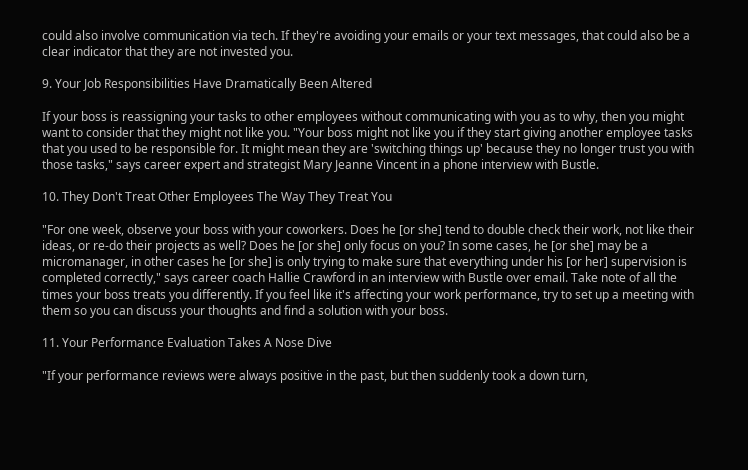could also involve communication via tech. If they're avoiding your emails or your text messages, that could also be a clear indicator that they are not invested you.

9. Your Job Responsibilities Have Dramatically Been Altered

If your boss is reassigning your tasks to other employees without communicating with you as to why, then you might want to consider that they might not like you. "Your boss might not like you if they start giving another employee tasks that you used to be responsible for. It might mean they are 'switching things up' because they no longer trust you with those tasks," says career expert and strategist Mary Jeanne Vincent in a phone interview with Bustle.

10. They Don't Treat Other Employees The Way They Treat You

"For one week, observe your boss with your coworkers. Does he [or she] tend to double check their work, not like their ideas, or re-do their projects as well? Does he [or she] only focus on you? In some cases, he [or she] may be a micromanager, in other cases he [or she] is only trying to make sure that everything under his [or her] supervision is completed correctly," says career coach Hallie Crawford in an interview with Bustle over email. Take note of all the times your boss treats you differently. If you feel like it's affecting your work performance, try to set up a meeting with them so you can discuss your thoughts and find a solution with your boss.

11. Your Performance Evaluation Takes A Nose Dive

"If your performance reviews were always positive in the past, but then suddenly took a down turn,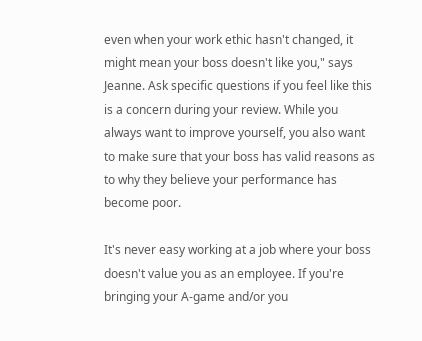even when your work ethic hasn't changed, it might mean your boss doesn't like you," says Jeanne. Ask specific questions if you feel like this is a concern during your review. While you always want to improve yourself, you also want to make sure that your boss has valid reasons as to why they believe your performance has become poor.

It's never easy working at a job where your boss doesn't value you as an employee. If you're bringing your A-game and/or you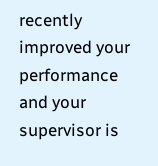recently improved your performance and your supervisor is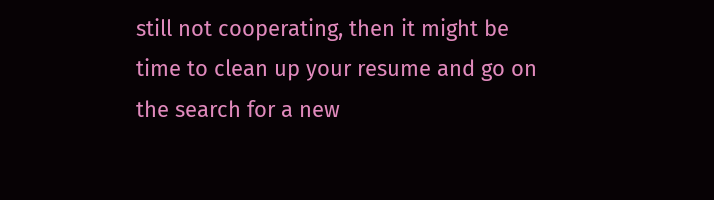still not cooperating, then it might be time to clean up your resume and go on the search for a new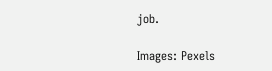job.

Images: Pexels